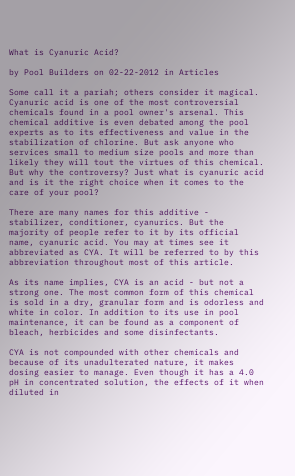What is Cyanuric Acid?

by Pool Builders on 02-22-2012 in Articles

Some call it a pariah; others consider it magical. Cyanuric acid is one of the most controversial chemicals found in a pool owner's arsenal. This chemical additive is even debated among the pool experts as to its effectiveness and value in the stabilization of chlorine. But ask anyone who services small to medium size pools and more than likely they will tout the virtues of this chemical. But why the controversy? Just what is cyanuric acid and is it the right choice when it comes to the care of your pool?

There are many names for this additive - stabilizer, conditioner, cyanurics. But the majority of people refer to it by its official name, cyanuric acid. You may at times see it abbreviated as CYA. It will be referred to by this abbreviation throughout most of this article.

As its name implies, CYA is an acid - but not a strong one. The most common form of this chemical is sold in a dry, granular form and is odorless and white in color. In addition to its use in pool maintenance, it can be found as a component of bleach, herbicides and some disinfectants.

CYA is not compounded with other chemicals and because of its unadulterated nature, it makes dosing easier to manage. Even though it has a 4.0 pH in concentrated solution, the effects of it when diluted in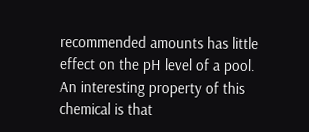recommended amounts has little effect on the pH level of a pool.
An interesting property of this chemical is that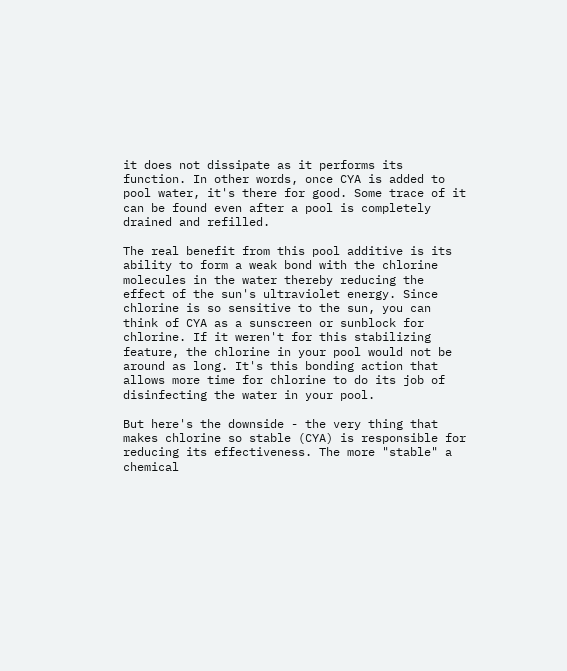it does not dissipate as it performs its function. In other words, once CYA is added to pool water, it's there for good. Some trace of it can be found even after a pool is completely drained and refilled.

The real benefit from this pool additive is its ability to form a weak bond with the chlorine molecules in the water thereby reducing the effect of the sun's ultraviolet energy. Since chlorine is so sensitive to the sun, you can think of CYA as a sunscreen or sunblock for chlorine. If it weren't for this stabilizing feature, the chlorine in your pool would not be around as long. It's this bonding action that allows more time for chlorine to do its job of disinfecting the water in your pool.

But here's the downside - the very thing that makes chlorine so stable (CYA) is responsible for reducing its effectiveness. The more "stable" a chemical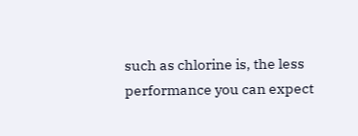such as chlorine is, the less performance you can expect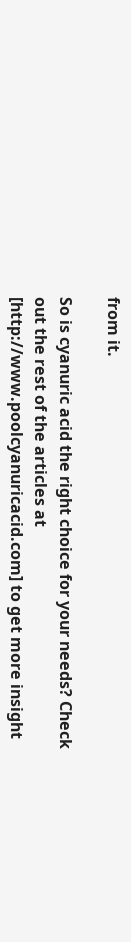from it.

So is cyanuric acid the right choice for your needs? Check out the rest of the articles at [http://www.poolcyanuricacid.com] to get more insight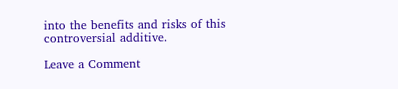into the benefits and risks of this controversial additive.

Leave a Comment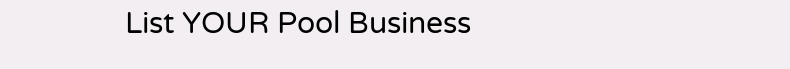List YOUR Pool Business